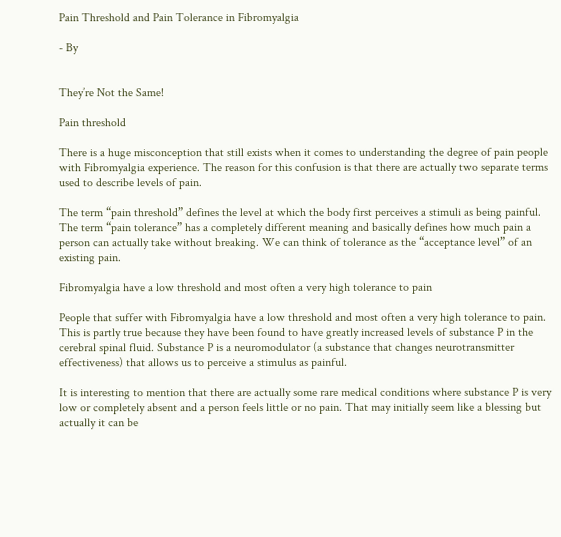Pain Threshold and Pain Tolerance in Fibromyalgia

- By


They’re Not the Same!

Pain threshold

There is a huge misconception that still exists when it comes to understanding the degree of pain people with Fibromyalgia experience. The reason for this confusion is that there are actually two separate terms used to describe levels of pain.

The term “pain threshold” defines the level at which the body first perceives a stimuli as being painful. The term “pain tolerance” has a completely different meaning and basically defines how much pain a person can actually take without breaking. We can think of tolerance as the “acceptance level” of an existing pain.

Fibromyalgia have a low threshold and most often a very high tolerance to pain

People that suffer with Fibromyalgia have a low threshold and most often a very high tolerance to pain. This is partly true because they have been found to have greatly increased levels of substance P in the cerebral spinal fluid. Substance P is a neuromodulator (a substance that changes neurotransmitter effectiveness) that allows us to perceive a stimulus as painful.

It is interesting to mention that there are actually some rare medical conditions where substance P is very low or completely absent and a person feels little or no pain. That may initially seem like a blessing but actually it can be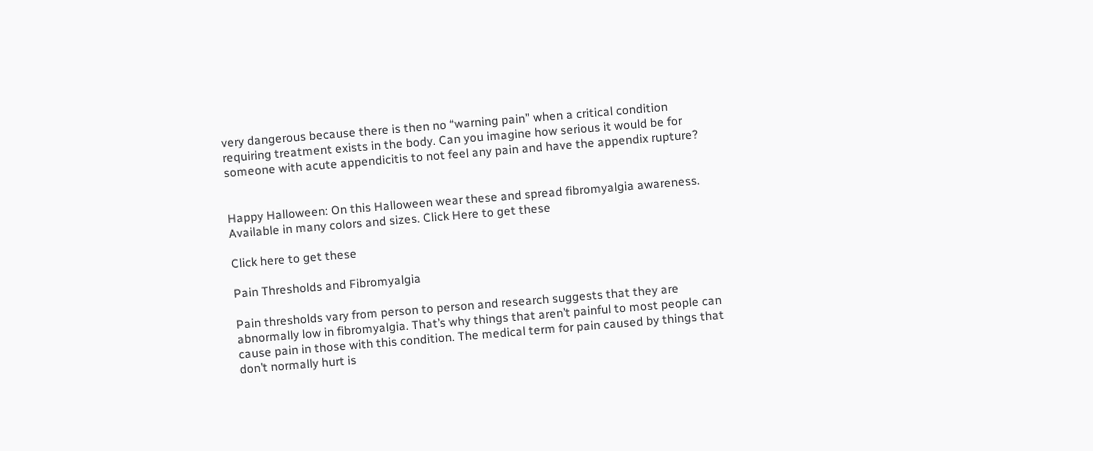very dangerous because there is then no “warning pain” when a critical condition requiring treatment exists in the body. Can you imagine how serious it would be for someone with acute appendicitis to not feel any pain and have the appendix rupture?


Happy Halloween: On this Halloween wear these and spread fibromyalgia awareness. Available in many colors and sizes. Click Here to get these

Click here to get these

Pain Thresholds and Fibromyalgia

Pain thresholds vary from person to person and research suggests that they are abnormally low in fibromyalgia. That’s why things that aren’t painful to most people can cause pain in those with this condition. The medical term for pain caused by things that don’t normally hurt is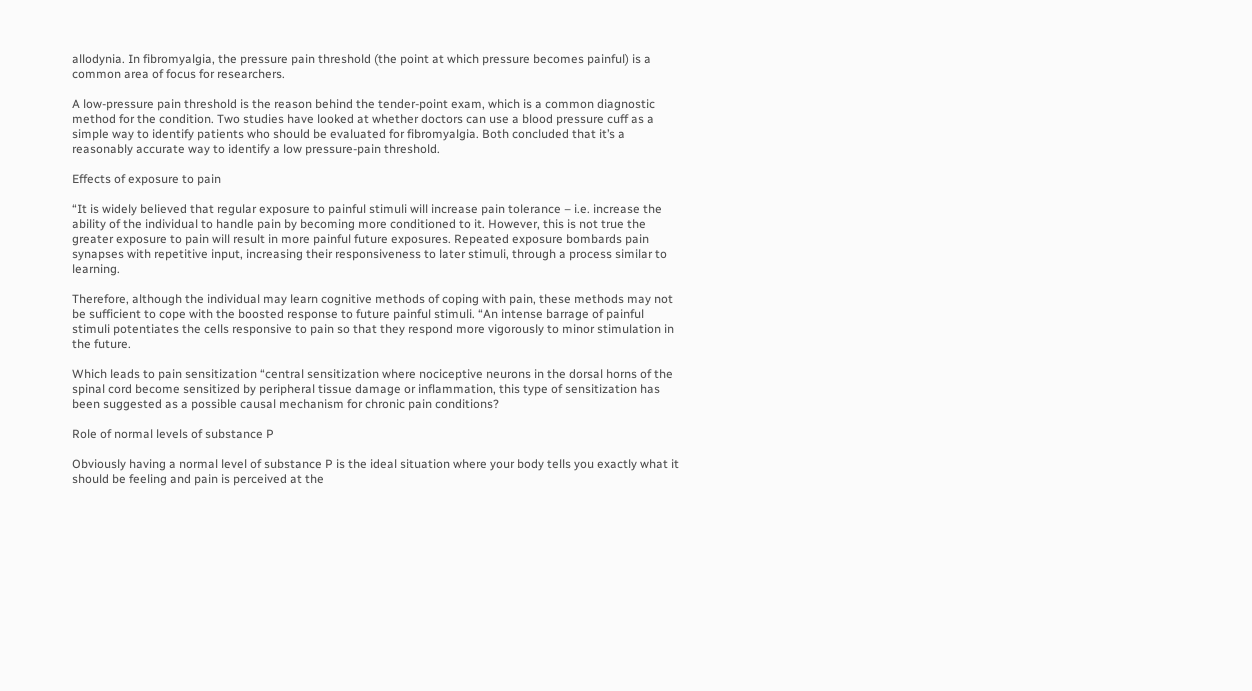allodynia. In fibromyalgia, the pressure pain threshold (the point at which pressure becomes painful) is a common area of focus for researchers.

A low-pressure pain threshold is the reason behind the tender-point exam, which is a common diagnostic method for the condition. Two studies have looked at whether doctors can use a blood pressure cuff as a simple way to identify patients who should be evaluated for fibromyalgia. Both concluded that it’s a reasonably accurate way to identify a low pressure-pain threshold.

Effects of exposure to pain

“It is widely believed that regular exposure to painful stimuli will increase pain tolerance – i.e. increase the ability of the individual to handle pain by becoming more conditioned to it. However, this is not true the greater exposure to pain will result in more painful future exposures. Repeated exposure bombards pain synapses with repetitive input, increasing their responsiveness to later stimuli, through a process similar to learning.

Therefore, although the individual may learn cognitive methods of coping with pain, these methods may not be sufficient to cope with the boosted response to future painful stimuli. “An intense barrage of painful stimuli potentiates the cells responsive to pain so that they respond more vigorously to minor stimulation in the future.

Which leads to pain sensitization “central sensitization where nociceptive neurons in the dorsal horns of the spinal cord become sensitized by peripheral tissue damage or inflammation, this type of sensitization has been suggested as a possible causal mechanism for chronic pain conditions?

Role of normal levels of substance P

Obviously having a normal level of substance P is the ideal situation where your body tells you exactly what it should be feeling and pain is perceived at the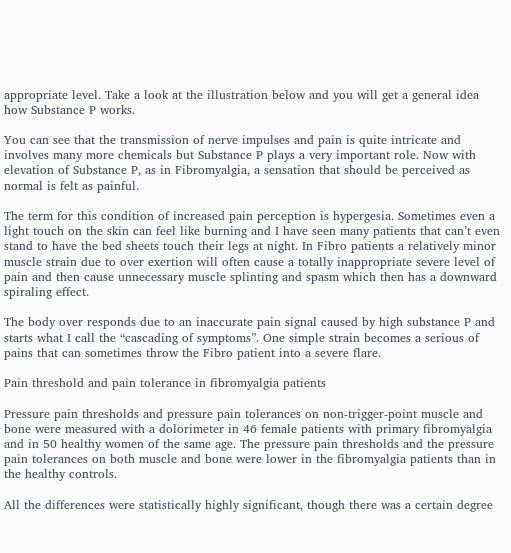appropriate level. Take a look at the illustration below and you will get a general idea how Substance P works.

You can see that the transmission of nerve impulses and pain is quite intricate and involves many more chemicals but Substance P plays a very important role. Now with elevation of Substance P, as in Fibromyalgia, a sensation that should be perceived as normal is felt as painful.

The term for this condition of increased pain perception is hypergesia. Sometimes even a light touch on the skin can feel like burning and I have seen many patients that can’t even stand to have the bed sheets touch their legs at night. In Fibro patients a relatively minor muscle strain due to over exertion will often cause a totally inappropriate severe level of pain and then cause unnecessary muscle splinting and spasm which then has a downward spiraling effect.

The body over responds due to an inaccurate pain signal caused by high substance P and starts what I call the “cascading of symptoms”. One simple strain becomes a serious of pains that can sometimes throw the Fibro patient into a severe flare.

Pain threshold and pain tolerance in fibromyalgia patients

Pressure pain thresholds and pressure pain tolerances on non-trigger-point muscle and bone were measured with a dolorimeter in 46 female patients with primary fibromyalgia and in 50 healthy women of the same age. The pressure pain thresholds and the pressure pain tolerances on both muscle and bone were lower in the fibromyalgia patients than in the healthy controls.

All the differences were statistically highly significant, though there was a certain degree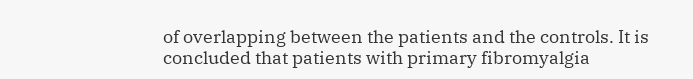of overlapping between the patients and the controls. It is concluded that patients with primary fibromyalgia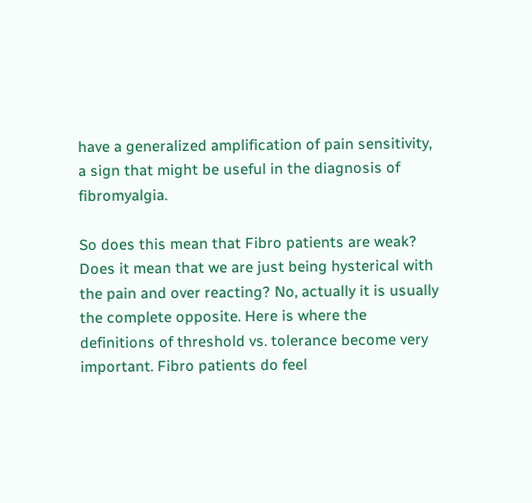have a generalized amplification of pain sensitivity, a sign that might be useful in the diagnosis of fibromyalgia.

So does this mean that Fibro patients are weak? Does it mean that we are just being hysterical with the pain and over reacting? No, actually it is usually the complete opposite. Here is where the definitions of threshold vs. tolerance become very important. Fibro patients do feel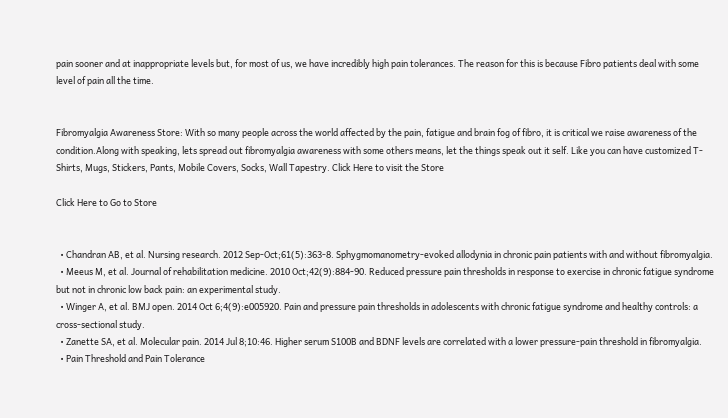pain sooner and at inappropriate levels but, for most of us, we have incredibly high pain tolerances. The reason for this is because Fibro patients deal with some level of pain all the time.


Fibromyalgia Awareness Store: With so many people across the world affected by the pain, fatigue and brain fog of fibro, it is critical we raise awareness of the condition.Along with speaking, lets spread out fibromyalgia awareness with some others means, let the things speak out it self. Like you can have customized T-Shirts, Mugs, Stickers, Pants, Mobile Covers, Socks, Wall Tapestry. Click Here to visit the Store

Click Here to Go to Store


  • Chandran AB, et al. Nursing research. 2012 Sep-Oct;61(5):363-8. Sphygmomanometry-evoked allodynia in chronic pain patients with and without fibromyalgia.
  • Meeus M, et al. Journal of rehabilitation medicine. 2010 Oct;42(9):884-90. Reduced pressure pain thresholds in response to exercise in chronic fatigue syndrome but not in chronic low back pain: an experimental study.
  • Winger A, et al. BMJ open. 2014 Oct 6;4(9):e005920. Pain and pressure pain thresholds in adolescents with chronic fatigue syndrome and healthy controls: a cross-sectional study.
  • Zanette SA, et al. Molecular pain. 2014 Jul 8;10:46. Higher serum S100B and BDNF levels are correlated with a lower pressure-pain threshold in fibromyalgia.
  • Pain Threshold and Pain Tolerance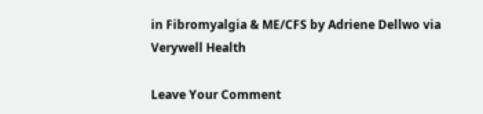in Fibromyalgia & ME/CFS by Adriene Dellwo via Verywell Health

Leave Your Comment